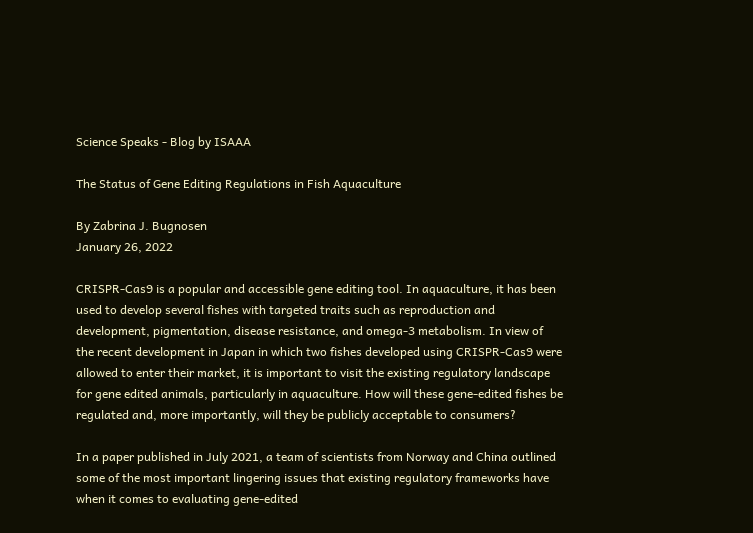Science Speaks - Blog by ISAAA

The Status of Gene Editing Regulations in Fish Aquaculture

By Zabrina J. Bugnosen
January 26, 2022

CRISPR-Cas9 is a popular and accessible gene editing tool. In aquaculture, it has been used to develop several fishes with targeted traits such as reproduction and development, pigmentation, disease resistance, and omega-3 metabolism. In view of the recent development in Japan in which two fishes developed using CRISPR-Cas9 were allowed to enter their market, it is important to visit the existing regulatory landscape for gene edited animals, particularly in aquaculture. How will these gene-edited fishes be regulated and, more importantly, will they be publicly acceptable to consumers?

In a paper published in July 2021, a team of scientists from Norway and China outlined some of the most important lingering issues that existing regulatory frameworks have when it comes to evaluating gene-edited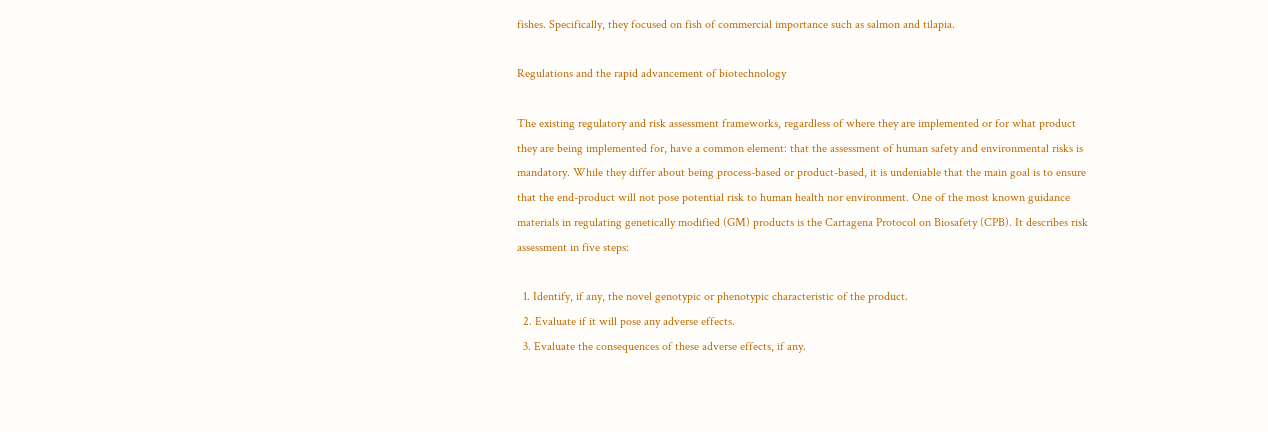fishes. Specifically, they focused on fish of commercial importance such as salmon and tilapia.

Regulations and the rapid advancement of biotechnology

The existing regulatory and risk assessment frameworks, regardless of where they are implemented or for what product they are being implemented for, have a common element: that the assessment of human safety and environmental risks is mandatory. While they differ about being process-based or product-based, it is undeniable that the main goal is to ensure that the end-product will not pose potential risk to human health nor environment. One of the most known guidance materials in regulating genetically modified (GM) products is the Cartagena Protocol on Biosafety (CPB). It describes risk assessment in five steps:

  1. Identify, if any, the novel genotypic or phenotypic characteristic of the product.
  2. Evaluate if it will pose any adverse effects.
  3. Evaluate the consequences of these adverse effects, if any.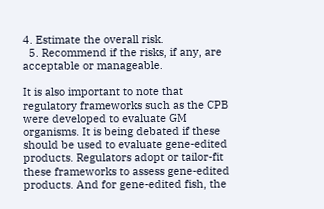4. Estimate the overall risk.
  5. Recommend if the risks, if any, are acceptable or manageable.

It is also important to note that regulatory frameworks such as the CPB were developed to evaluate GM organisms. It is being debated if these should be used to evaluate gene-edited products. Regulators adopt or tailor-fit these frameworks to assess gene-edited products. And for gene-edited fish, the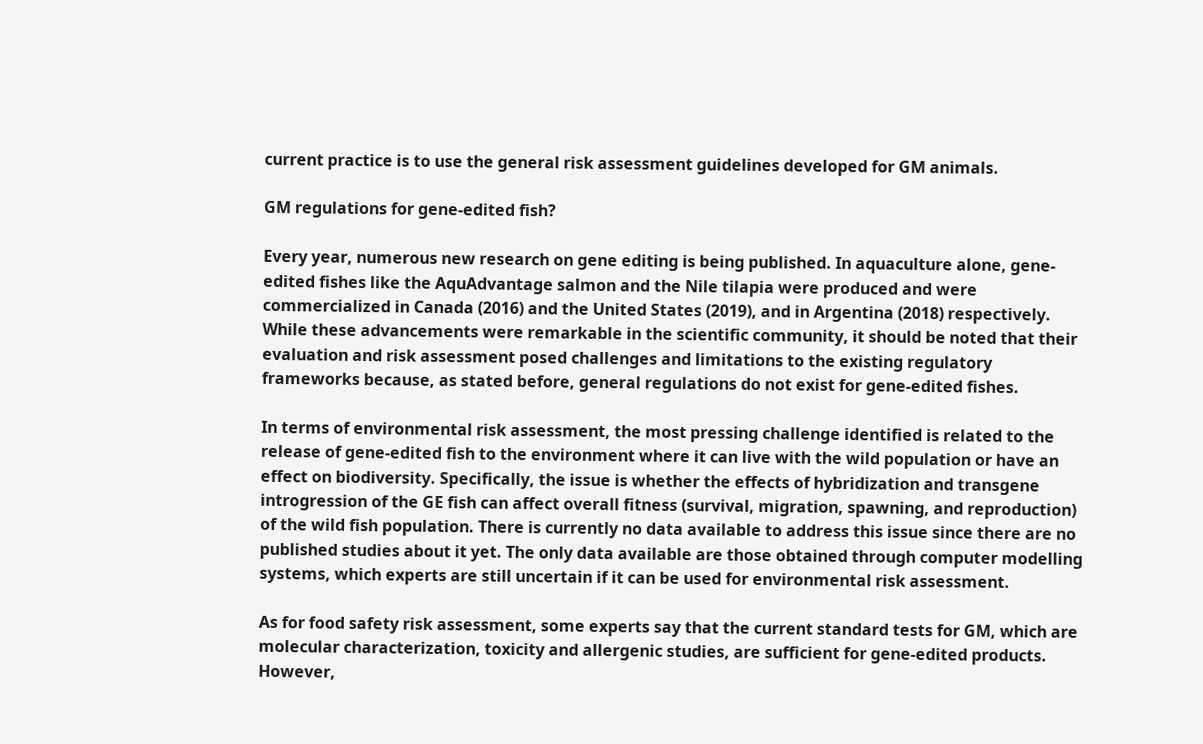current practice is to use the general risk assessment guidelines developed for GM animals.

GM regulations for gene-edited fish?

Every year, numerous new research on gene editing is being published. In aquaculture alone, gene-edited fishes like the AquAdvantage salmon and the Nile tilapia were produced and were commercialized in Canada (2016) and the United States (2019), and in Argentina (2018) respectively. While these advancements were remarkable in the scientific community, it should be noted that their evaluation and risk assessment posed challenges and limitations to the existing regulatory frameworks because, as stated before, general regulations do not exist for gene-edited fishes.

In terms of environmental risk assessment, the most pressing challenge identified is related to the release of gene-edited fish to the environment where it can live with the wild population or have an effect on biodiversity. Specifically, the issue is whether the effects of hybridization and transgene introgression of the GE fish can affect overall fitness (survival, migration, spawning, and reproduction) of the wild fish population. There is currently no data available to address this issue since there are no published studies about it yet. The only data available are those obtained through computer modelling systems, which experts are still uncertain if it can be used for environmental risk assessment.

As for food safety risk assessment, some experts say that the current standard tests for GM, which are molecular characterization, toxicity and allergenic studies, are sufficient for gene-edited products. However,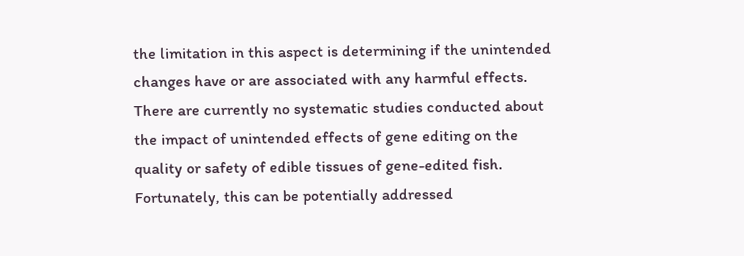the limitation in this aspect is determining if the unintended changes have or are associated with any harmful effects. There are currently no systematic studies conducted about the impact of unintended effects of gene editing on the quality or safety of edible tissues of gene-edited fish. Fortunately, this can be potentially addressed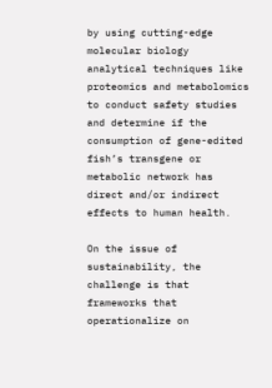by using cutting-edge molecular biology analytical techniques like proteomics and metabolomics to conduct safety studies and determine if the consumption of gene-edited fish’s transgene or metabolic network has direct and/or indirect effects to human health.

On the issue of sustainability, the challenge is that frameworks that operationalize on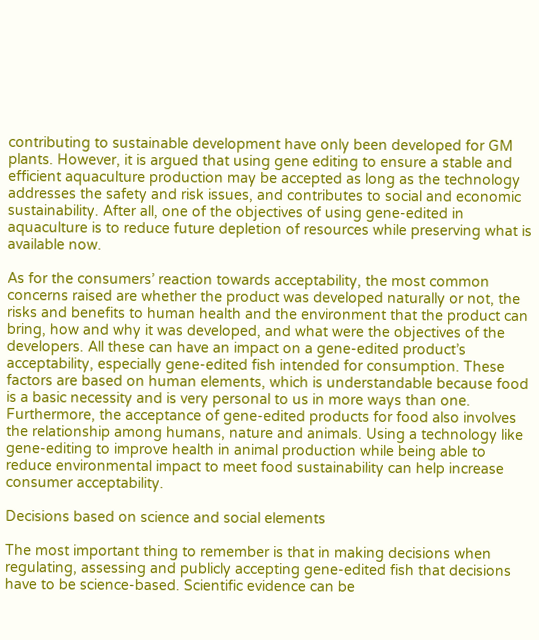contributing to sustainable development have only been developed for GM plants. However, it is argued that using gene editing to ensure a stable and efficient aquaculture production may be accepted as long as the technology addresses the safety and risk issues, and contributes to social and economic sustainability. After all, one of the objectives of using gene-edited in aquaculture is to reduce future depletion of resources while preserving what is available now.

As for the consumers’ reaction towards acceptability, the most common concerns raised are whether the product was developed naturally or not, the risks and benefits to human health and the environment that the product can bring, how and why it was developed, and what were the objectives of the developers. All these can have an impact on a gene-edited product’s acceptability, especially gene-edited fish intended for consumption. These factors are based on human elements, which is understandable because food is a basic necessity and is very personal to us in more ways than one. Furthermore, the acceptance of gene-edited products for food also involves the relationship among humans, nature and animals. Using a technology like gene-editing to improve health in animal production while being able to reduce environmental impact to meet food sustainability can help increase consumer acceptability.

Decisions based on science and social elements

The most important thing to remember is that in making decisions when regulating, assessing and publicly accepting gene-edited fish that decisions have to be science-based. Scientific evidence can be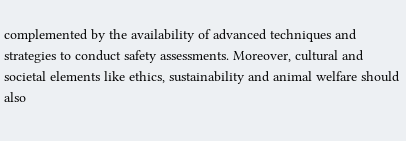complemented by the availability of advanced techniques and strategies to conduct safety assessments. Moreover, cultural and societal elements like ethics, sustainability and animal welfare should also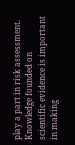play a part in risk assessment. Knowledge founded on scientific evidence is important in making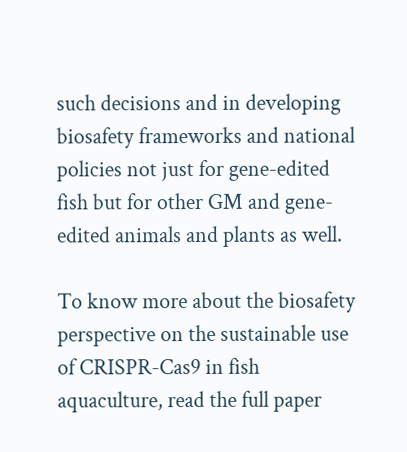such decisions and in developing biosafety frameworks and national policies not just for gene-edited fish but for other GM and gene-edited animals and plants as well.

To know more about the biosafety perspective on the sustainable use of CRISPR-Cas9 in fish aquaculture, read the full paper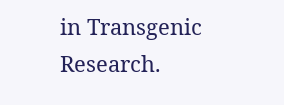in Transgenic Research.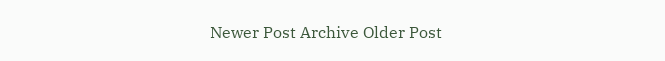Newer Post Archive Older Post